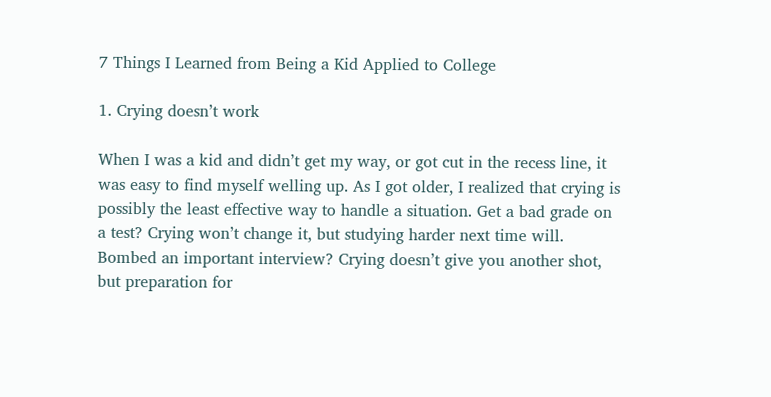7 Things I Learned from Being a Kid Applied to College

1. Crying doesn’t work

When I was a kid and didn’t get my way, or got cut in the recess line, it was easy to find myself welling up. As I got older, I realized that crying is possibly the least effective way to handle a situation. Get a bad grade on a test? Crying won’t change it, but studying harder next time will. Bombed an important interview? Crying doesn’t give you another shot, but preparation for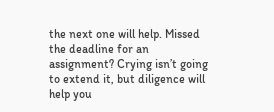the next one will help. Missed the deadline for an assignment? Crying isn’t going to extend it, but diligence will help you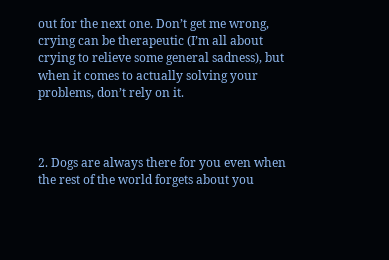out for the next one. Don’t get me wrong, crying can be therapeutic (I’m all about crying to relieve some general sadness), but when it comes to actually solving your problems, don’t rely on it.



2. Dogs are always there for you even when the rest of the world forgets about you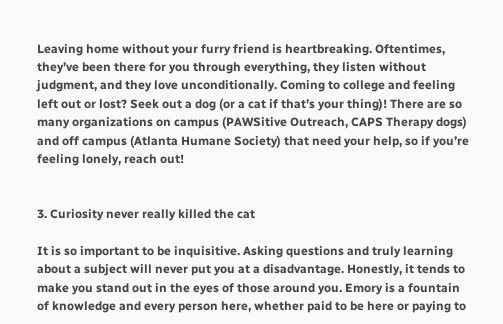Leaving home without your furry friend is heartbreaking. Oftentimes, they’ve been there for you through everything, they listen without judgment, and they love unconditionally. Coming to college and feeling left out or lost? Seek out a dog (or a cat if that’s your thing)! There are so many organizations on campus (PAWSitive Outreach, CAPS Therapy dogs) and off campus (Atlanta Humane Society) that need your help, so if you’re feeling lonely, reach out!


3. Curiosity never really killed the cat

It is so important to be inquisitive. Asking questions and truly learning about a subject will never put you at a disadvantage. Honestly, it tends to make you stand out in the eyes of those around you. Emory is a fountain of knowledge and every person here, whether paid to be here or paying to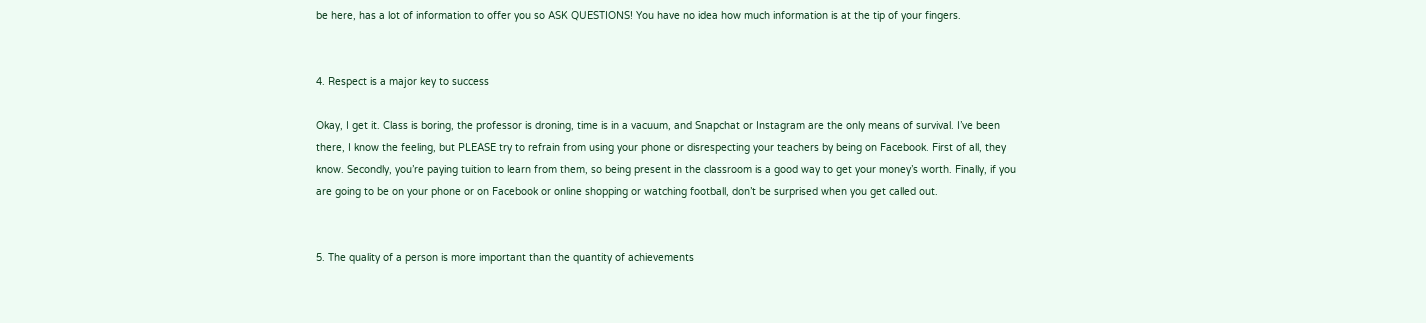be here, has a lot of information to offer you so ASK QUESTIONS! You have no idea how much information is at the tip of your fingers.


4. Respect is a major key to success

Okay, I get it. Class is boring, the professor is droning, time is in a vacuum, and Snapchat or Instagram are the only means of survival. I’ve been there, I know the feeling, but PLEASE try to refrain from using your phone or disrespecting your teachers by being on Facebook. First of all, they know. Secondly, you’re paying tuition to learn from them, so being present in the classroom is a good way to get your money’s worth. Finally, if you are going to be on your phone or on Facebook or online shopping or watching football, don’t be surprised when you get called out.


5. The quality of a person is more important than the quantity of achievements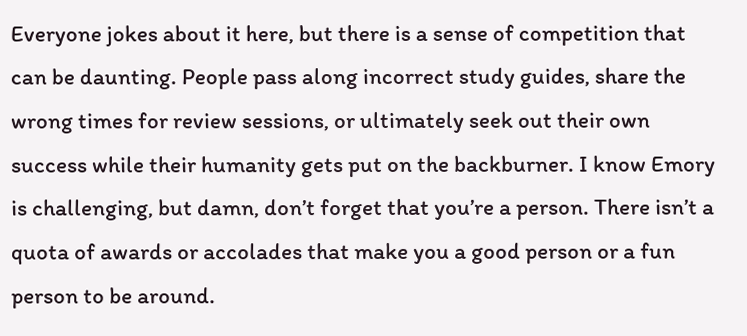Everyone jokes about it here, but there is a sense of competition that can be daunting. People pass along incorrect study guides, share the wrong times for review sessions, or ultimately seek out their own success while their humanity gets put on the backburner. I know Emory is challenging, but damn, don’t forget that you’re a person. There isn’t a quota of awards or accolades that make you a good person or a fun person to be around.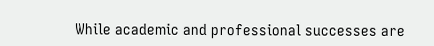While academic and professional successes are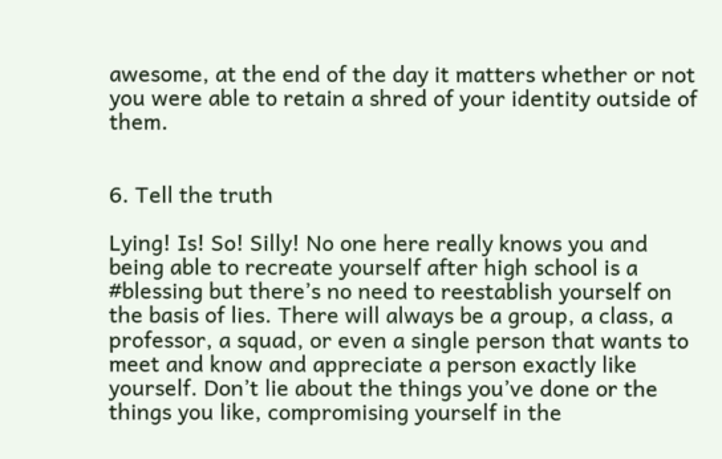awesome, at the end of the day it matters whether or not you were able to retain a shred of your identity outside of them.


6. Tell the truth

Lying! Is! So! Silly! No one here really knows you and being able to recreate yourself after high school is a #blessing but there’s no need to reestablish yourself on the basis of lies. There will always be a group, a class, a professor, a squad, or even a single person that wants to meet and know and appreciate a person exactly like yourself. Don’t lie about the things you’ve done or the things you like, compromising yourself in the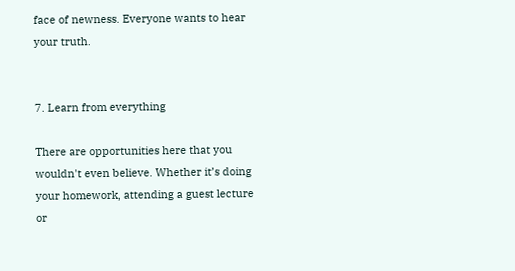face of newness. Everyone wants to hear your truth.


7. Learn from everything

There are opportunities here that you wouldn't even believe. Whether it’s doing your homework, attending a guest lecture or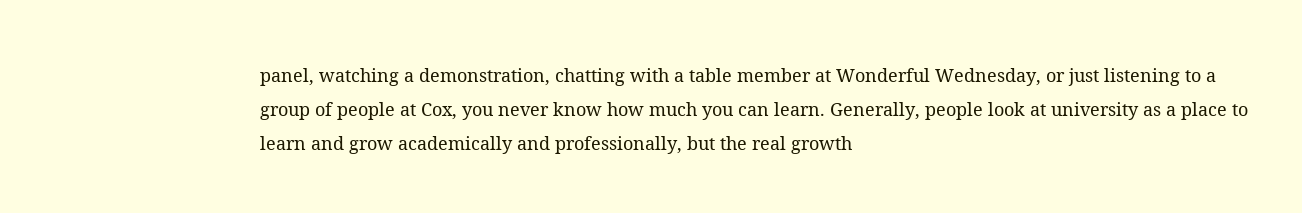panel, watching a demonstration, chatting with a table member at Wonderful Wednesday, or just listening to a group of people at Cox, you never know how much you can learn. Generally, people look at university as a place to learn and grow academically and professionally, but the real growth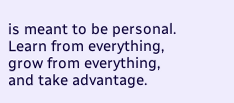is meant to be personal. Learn from everything, grow from everything, and take advantage.